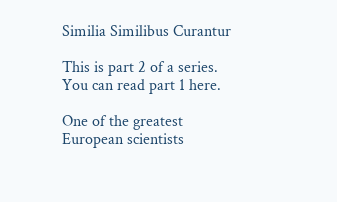Similia Similibus Curantur

This is part 2 of a series. You can read part 1 here.

One of the greatest European scientists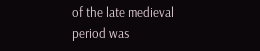of the late medieval period was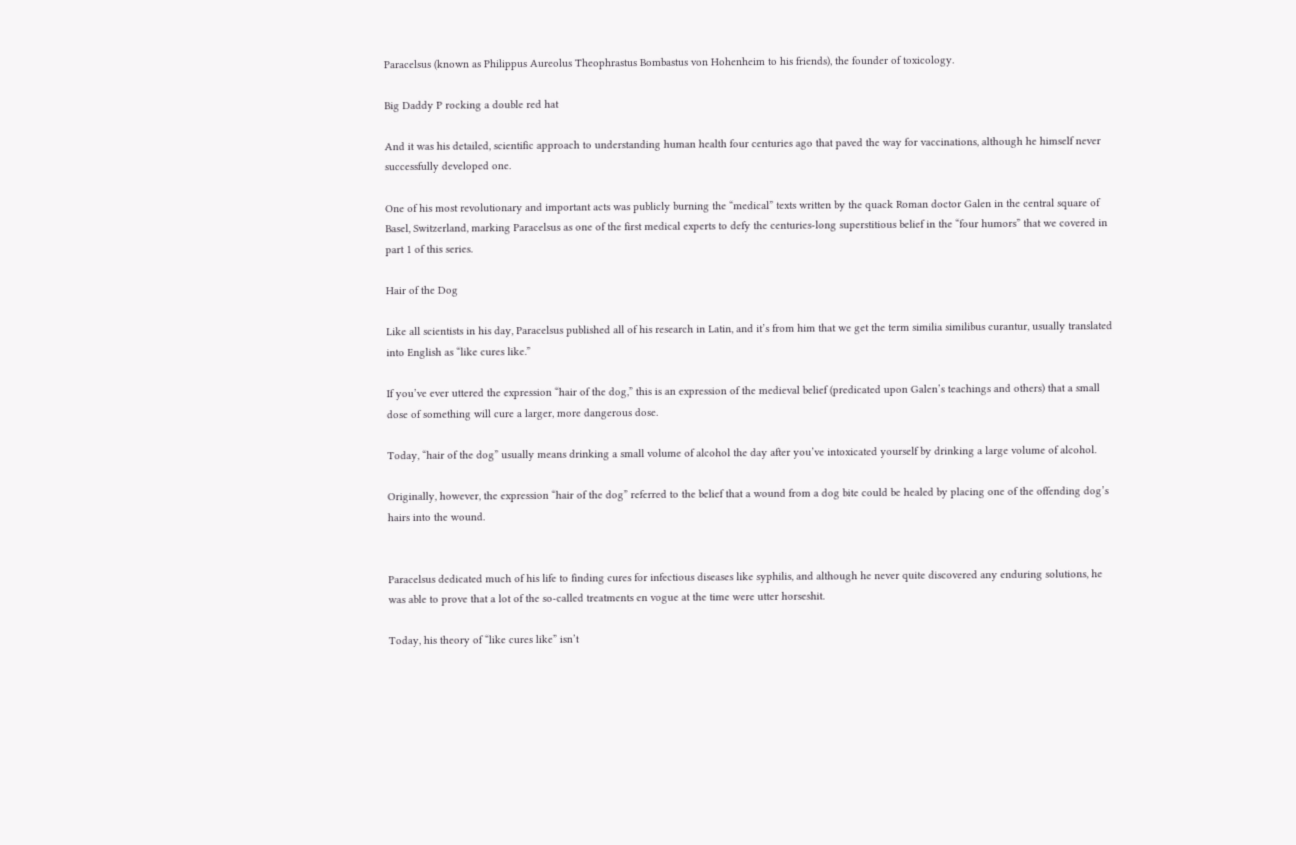Paracelsus (known as Philippus Aureolus Theophrastus Bombastus von Hohenheim to his friends), the founder of toxicology.

Big Daddy P rocking a double red hat

And it was his detailed, scientific approach to understanding human health four centuries ago that paved the way for vaccinations, although he himself never successfully developed one.

One of his most revolutionary and important acts was publicly burning the “medical” texts written by the quack Roman doctor Galen in the central square of Basel, Switzerland, marking Paracelsus as one of the first medical experts to defy the centuries-long superstitious belief in the “four humors” that we covered in part 1 of this series.

Hair of the Dog

Like all scientists in his day, Paracelsus published all of his research in Latin, and it’s from him that we get the term similia similibus curantur, usually translated into English as “like cures like.”

If you’ve ever uttered the expression “hair of the dog,” this is an expression of the medieval belief (predicated upon Galen’s teachings and others) that a small dose of something will cure a larger, more dangerous dose.

Today, “hair of the dog” usually means drinking a small volume of alcohol the day after you’ve intoxicated yourself by drinking a large volume of alcohol.

Originally, however, the expression “hair of the dog” referred to the belief that a wound from a dog bite could be healed by placing one of the offending dog’s hairs into the wound.


Paracelsus dedicated much of his life to finding cures for infectious diseases like syphilis, and although he never quite discovered any enduring solutions, he was able to prove that a lot of the so-called treatments en vogue at the time were utter horseshit.

Today, his theory of “like cures like” isn’t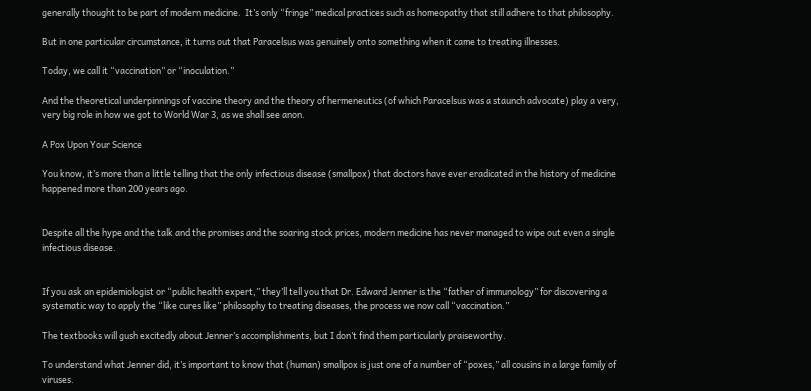generally thought to be part of modern medicine.  It’s only “fringe” medical practices such as homeopathy that still adhere to that philosophy.

But in one particular circumstance, it turns out that Paracelsus was genuinely onto something when it came to treating illnesses.

Today, we call it “vaccination” or “inoculation.”

And the theoretical underpinnings of vaccine theory and the theory of hermeneutics (of which Paracelsus was a staunch advocate) play a very, very big role in how we got to World War 3, as we shall see anon.

A Pox Upon Your Science

You know, it’s more than a little telling that the only infectious disease (smallpox) that doctors have ever eradicated in the history of medicine happened more than 200 years ago.


Despite all the hype and the talk and the promises and the soaring stock prices, modern medicine has never managed to wipe out even a single infectious disease.


If you ask an epidemiologist or “public health expert,” they’ll tell you that Dr. Edward Jenner is the “father of immunology” for discovering a systematic way to apply the “like cures like” philosophy to treating diseases, the process we now call “vaccination.”

The textbooks will gush excitedly about Jenner’s accomplishments, but I don’t find them particularly praiseworthy.

To understand what Jenner did, it’s important to know that (human) smallpox is just one of a number of “poxes,” all cousins in a large family of viruses.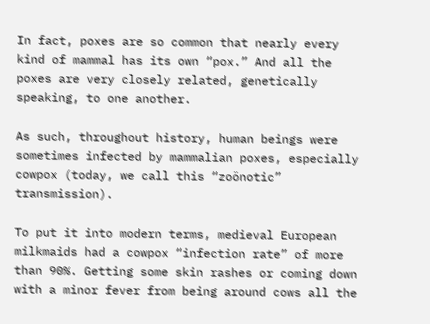In fact, poxes are so common that nearly every kind of mammal has its own “pox.” And all the poxes are very closely related, genetically speaking, to one another.

As such, throughout history, human beings were sometimes infected by mammalian poxes, especially cowpox (today, we call this “zoönotic” transmission).

To put it into modern terms, medieval European milkmaids had a cowpox “infection rate” of more than 90%. Getting some skin rashes or coming down with a minor fever from being around cows all the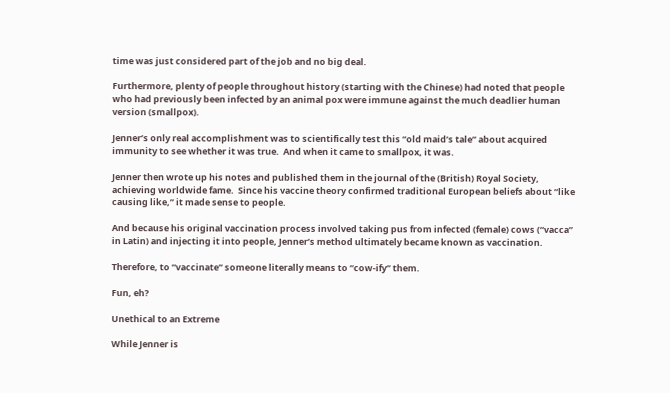time was just considered part of the job and no big deal.

Furthermore, plenty of people throughout history (starting with the Chinese) had noted that people who had previously been infected by an animal pox were immune against the much deadlier human version (smallpox).

Jenner’s only real accomplishment was to scientifically test this “old maid’s tale” about acquired immunity to see whether it was true.  And when it came to smallpox, it was.

Jenner then wrote up his notes and published them in the journal of the (British) Royal Society, achieving worldwide fame.  Since his vaccine theory confirmed traditional European beliefs about “like causing like,” it made sense to people.

And because his original vaccination process involved taking pus from infected (female) cows (“vacca” in Latin) and injecting it into people, Jenner’s method ultimately became known as vaccination.

Therefore, to “vaccinate” someone literally means to “cow-ify” them.

Fun, eh?

Unethical to an Extreme

While Jenner is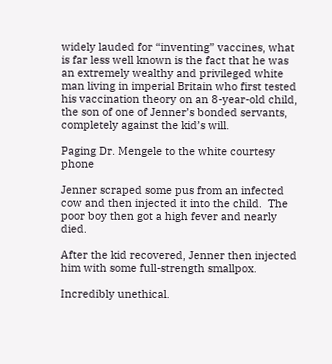widely lauded for “inventing” vaccines, what is far less well known is the fact that he was an extremely wealthy and privileged white man living in imperial Britain who first tested his vaccination theory on an 8-year-old child, the son of one of Jenner’s bonded servants, completely against the kid’s will.

Paging Dr. Mengele to the white courtesy phone

Jenner scraped some pus from an infected cow and then injected it into the child.  The poor boy then got a high fever and nearly died.

After the kid recovered, Jenner then injected him with some full-strength smallpox.

Incredibly unethical.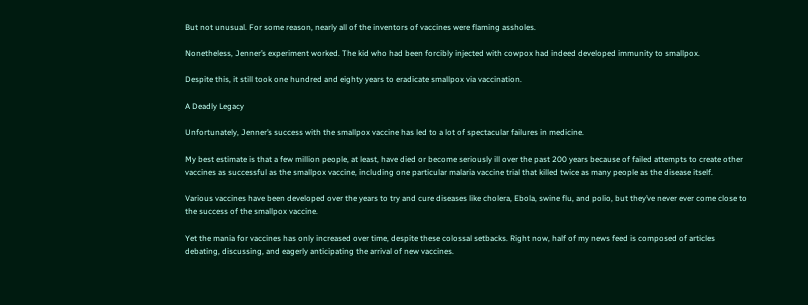But not unusual. For some reason, nearly all of the inventors of vaccines were flaming assholes.

Nonetheless, Jenner’s experiment worked. The kid who had been forcibly injected with cowpox had indeed developed immunity to smallpox.

Despite this, it still took one hundred and eighty years to eradicate smallpox via vaccination.

A Deadly Legacy

Unfortunately, Jenner’s success with the smallpox vaccine has led to a lot of spectacular failures in medicine.

My best estimate is that a few million people, at least, have died or become seriously ill over the past 200 years because of failed attempts to create other vaccines as successful as the smallpox vaccine, including one particular malaria vaccine trial that killed twice as many people as the disease itself.

Various vaccines have been developed over the years to try and cure diseases like cholera, Ebola, swine flu, and polio, but they’ve never ever come close to the success of the smallpox vaccine.

Yet the mania for vaccines has only increased over time, despite these colossal setbacks. Right now, half of my news feed is composed of articles debating, discussing, and eagerly anticipating the arrival of new vaccines.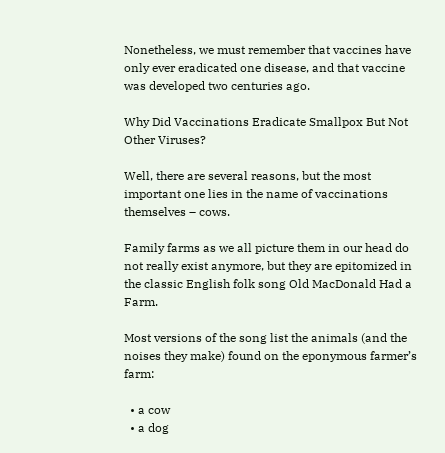Nonetheless, we must remember that vaccines have only ever eradicated one disease, and that vaccine was developed two centuries ago.

Why Did Vaccinations Eradicate Smallpox But Not Other Viruses?

Well, there are several reasons, but the most important one lies in the name of vaccinations themselves – cows.

Family farms as we all picture them in our head do not really exist anymore, but they are epitomized in the classic English folk song Old MacDonald Had a Farm.

Most versions of the song list the animals (and the noises they make) found on the eponymous farmer’s farm:

  • a cow
  • a dog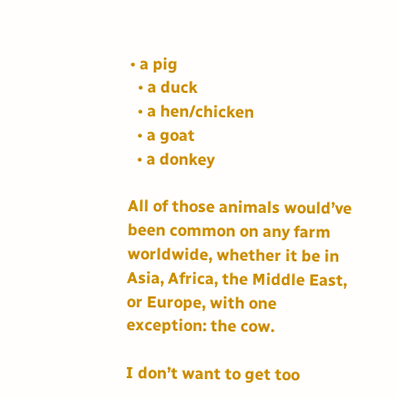• a pig
  • a duck
  • a hen/chicken
  • a goat
  • a donkey

All of those animals would’ve been common on any farm worldwide, whether it be in Asia, Africa, the Middle East, or Europe, with one exception: the cow.

I don’t want to get too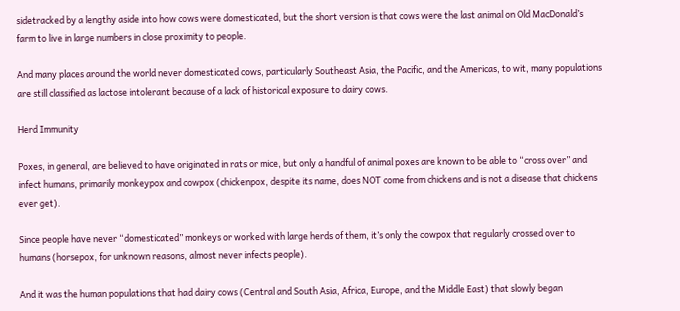sidetracked by a lengthy aside into how cows were domesticated, but the short version is that cows were the last animal on Old MacDonald’s farm to live in large numbers in close proximity to people.

And many places around the world never domesticated cows, particularly Southeast Asia, the Pacific, and the Americas, to wit, many populations are still classified as lactose intolerant because of a lack of historical exposure to dairy cows.

Herd Immunity

Poxes, in general, are believed to have originated in rats or mice, but only a handful of animal poxes are known to be able to “cross over” and infect humans, primarily monkeypox and cowpox (chickenpox, despite its name, does NOT come from chickens and is not a disease that chickens ever get).

Since people have never “domesticated” monkeys or worked with large herds of them, it’s only the cowpox that regularly crossed over to humans (horsepox, for unknown reasons, almost never infects people).

And it was the human populations that had dairy cows (Central and South Asia, Africa, Europe, and the Middle East) that slowly began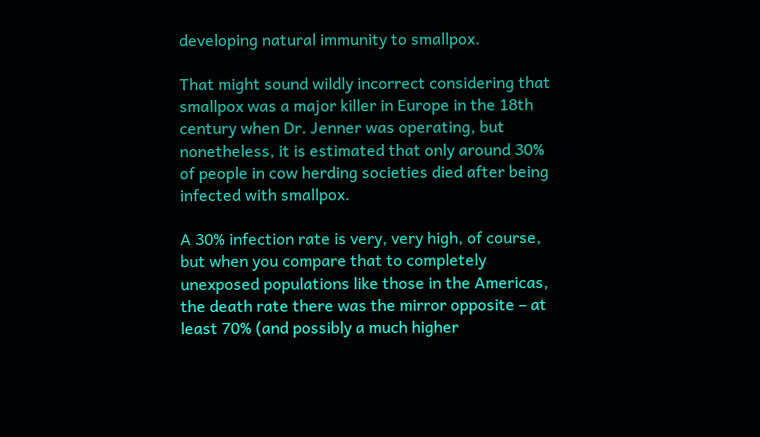developing natural immunity to smallpox.

That might sound wildly incorrect considering that smallpox was a major killer in Europe in the 18th century when Dr. Jenner was operating, but nonetheless, it is estimated that only around 30% of people in cow herding societies died after being infected with smallpox.

A 30% infection rate is very, very high, of course, but when you compare that to completely unexposed populations like those in the Americas, the death rate there was the mirror opposite – at least 70% (and possibly a much higher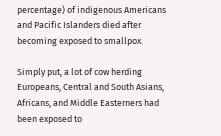percentage) of indigenous Americans and Pacific Islanders died after becoming exposed to smallpox.

Simply put, a lot of cow herding Europeans, Central and South Asians, Africans, and Middle Easterners had been exposed to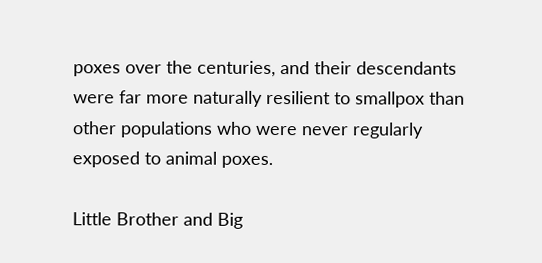poxes over the centuries, and their descendants were far more naturally resilient to smallpox than other populations who were never regularly exposed to animal poxes.

Little Brother and Big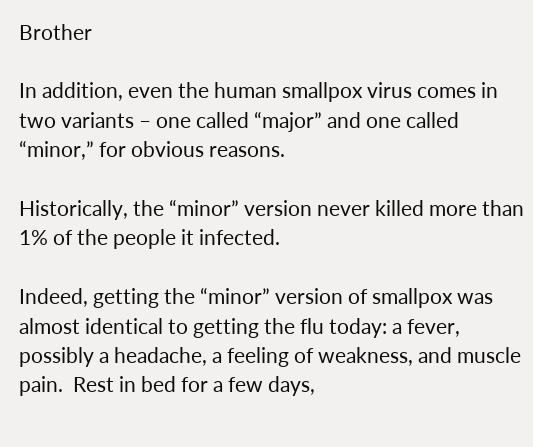Brother

In addition, even the human smallpox virus comes in two variants – one called “major” and one called “minor,” for obvious reasons.

Historically, the “minor” version never killed more than 1% of the people it infected.

Indeed, getting the “minor” version of smallpox was almost identical to getting the flu today: a fever, possibly a headache, a feeling of weakness, and muscle pain.  Rest in bed for a few days,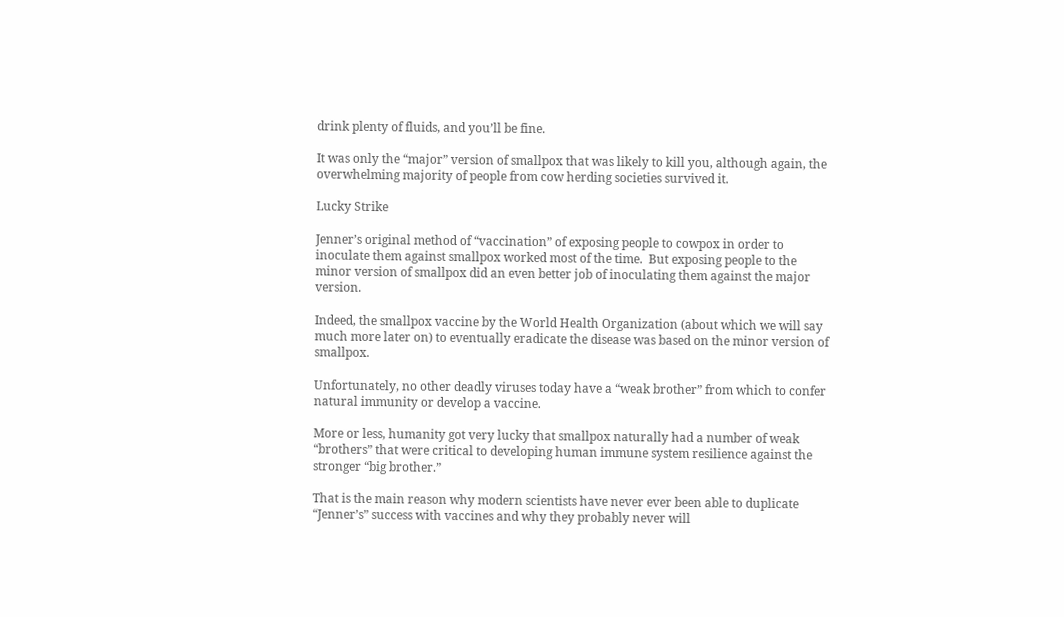drink plenty of fluids, and you’ll be fine.

It was only the “major” version of smallpox that was likely to kill you, although again, the overwhelming majority of people from cow herding societies survived it.

Lucky Strike

Jenner’s original method of “vaccination” of exposing people to cowpox in order to inoculate them against smallpox worked most of the time.  But exposing people to the minor version of smallpox did an even better job of inoculating them against the major version.

Indeed, the smallpox vaccine by the World Health Organization (about which we will say much more later on) to eventually eradicate the disease was based on the minor version of smallpox.

Unfortunately, no other deadly viruses today have a “weak brother” from which to confer natural immunity or develop a vaccine.

More or less, humanity got very lucky that smallpox naturally had a number of weak “brothers” that were critical to developing human immune system resilience against the stronger “big brother.”

That is the main reason why modern scientists have never ever been able to duplicate “Jenner’s” success with vaccines and why they probably never will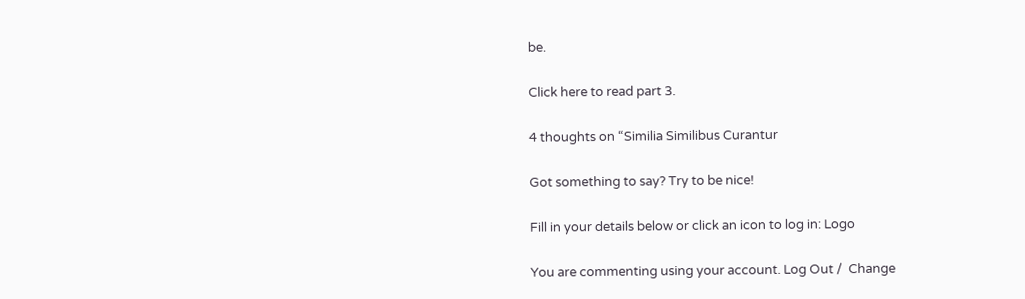be.

Click here to read part 3.

4 thoughts on “Similia Similibus Curantur

Got something to say? Try to be nice!

Fill in your details below or click an icon to log in: Logo

You are commenting using your account. Log Out /  Change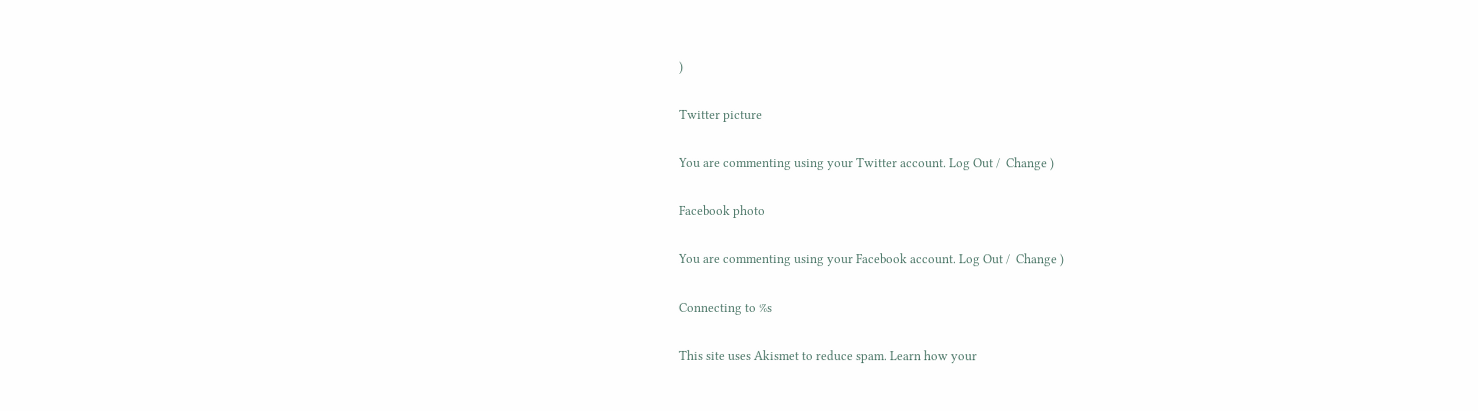)

Twitter picture

You are commenting using your Twitter account. Log Out /  Change )

Facebook photo

You are commenting using your Facebook account. Log Out /  Change )

Connecting to %s

This site uses Akismet to reduce spam. Learn how your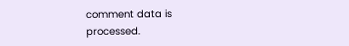comment data is processed.